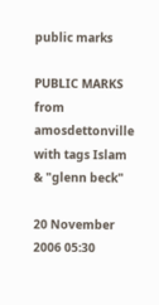public marks

PUBLIC MARKS from amosdettonville with tags Islam & "glenn beck"

20 November 2006 05:30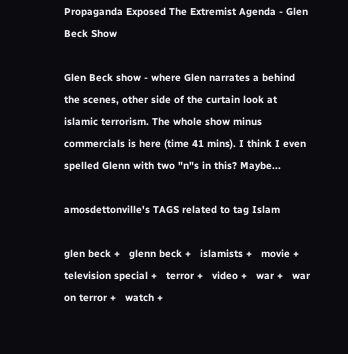Propaganda Exposed The Extremist Agenda - Glen Beck Show

Glen Beck show - where Glen narrates a behind the scenes, other side of the curtain look at islamic terrorism. The whole show minus commercials is here (time 41 mins). I think I even spelled Glenn with two "n"s in this? Maybe...

amosdettonville's TAGS related to tag Islam

glen beck +   glenn beck +   islamists +   movie +   television special +   terror +   video +   war +   war on terror +   watch +